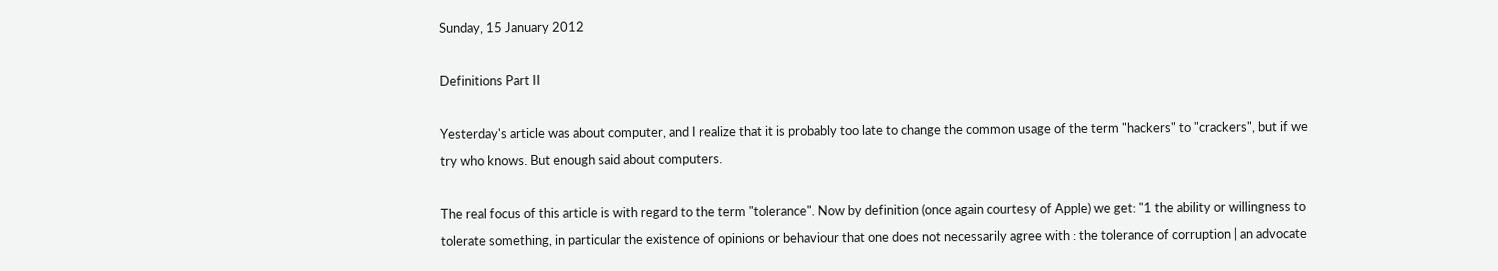Sunday, 15 January 2012

Definitions Part II

Yesterday's article was about computer, and I realize that it is probably too late to change the common usage of the term "hackers" to "crackers", but if we try who knows. But enough said about computers.

The real focus of this article is with regard to the term "tolerance". Now by definition (once again courtesy of Apple) we get: "1 the ability or willingness to tolerate something, in particular the existence of opinions or behaviour that one does not necessarily agree with : the tolerance of corruption | an advocate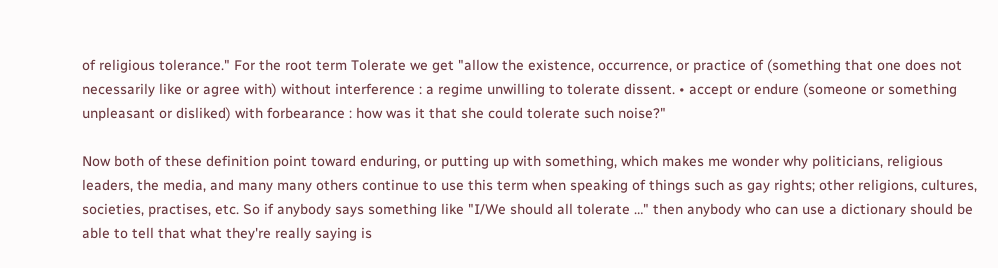of religious tolerance." For the root term Tolerate we get "allow the existence, occurrence, or practice of (something that one does not necessarily like or agree with) without interference : a regime unwilling to tolerate dissent. • accept or endure (someone or something unpleasant or disliked) with forbearance : how was it that she could tolerate such noise?"

Now both of these definition point toward enduring, or putting up with something, which makes me wonder why politicians, religious leaders, the media, and many many others continue to use this term when speaking of things such as gay rights; other religions, cultures, societies, practises, etc. So if anybody says something like "I/We should all tolerate …" then anybody who can use a dictionary should be able to tell that what they're really saying is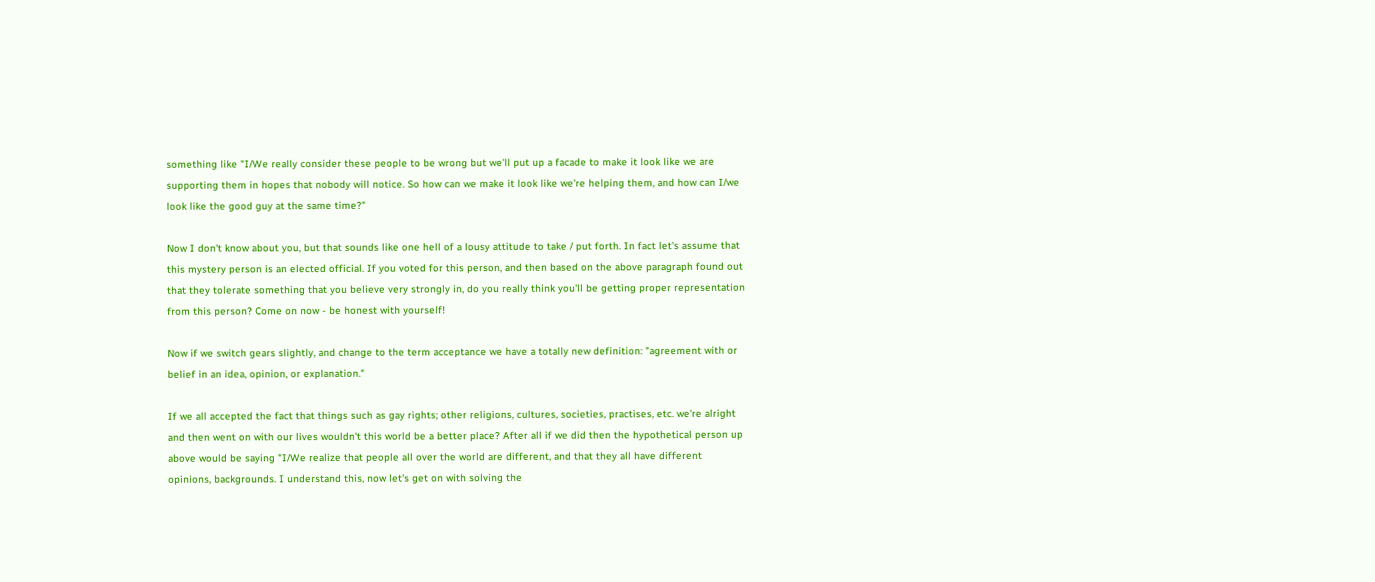something like "I/We really consider these people to be wrong but we'll put up a facade to make it look like we are supporting them in hopes that nobody will notice. So how can we make it look like we're helping them, and how can I/we look like the good guy at the same time?"

Now I don't know about you, but that sounds like one hell of a lousy attitude to take / put forth. In fact let's assume that this mystery person is an elected official. If you voted for this person, and then based on the above paragraph found out that they tolerate something that you believe very strongly in, do you really think you'll be getting proper representation from this person? Come on now - be honest with yourself!

Now if we switch gears slightly, and change to the term acceptance we have a totally new definition: "agreement with or belief in an idea, opinion, or explanation."

If we all accepted the fact that things such as gay rights; other religions, cultures, societies, practises, etc. we're alright and then went on with our lives wouldn't this world be a better place? After all if we did then the hypothetical person up above would be saying "I/We realize that people all over the world are different, and that they all have different opinions, backgrounds. I understand this, now let's get on with solving the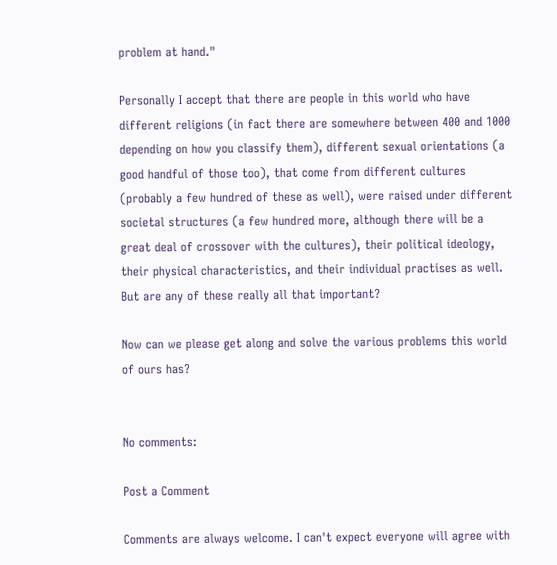problem at hand."

Personally I accept that there are people in this world who have different religions (in fact there are somewhere between 400 and 1000 depending on how you classify them), different sexual orientations (a good handful of those too), that come from different cultures (probably a few hundred of these as well), were raised under different societal structures (a few hundred more, although there will be a great deal of crossover with the cultures), their political ideology, their physical characteristics, and their individual practises as well. But are any of these really all that important?

Now can we please get along and solve the various problems this world of ours has?


No comments:

Post a Comment

Comments are always welcome. I can't expect everyone will agree with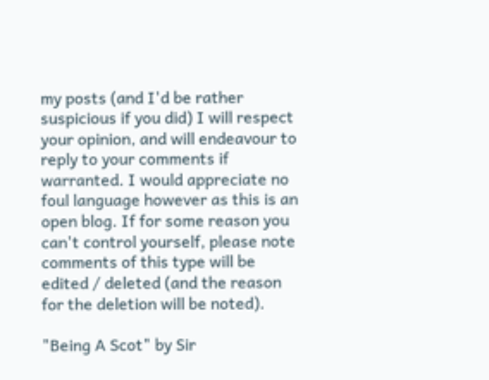my posts (and I'd be rather suspicious if you did) I will respect your opinion, and will endeavour to reply to your comments if warranted. I would appreciate no foul language however as this is an open blog. If for some reason you can't control yourself, please note comments of this type will be edited / deleted (and the reason for the deletion will be noted).

"Being A Scot" by Sir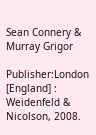Sean Connery & Murray Grigor

Publisher:London [England] : Weidenfeld & Nicolson, 2008.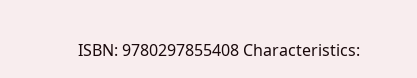ISBN: 9780297855408 Characteristics: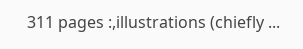311 pages :,illustrations (chiefly ...